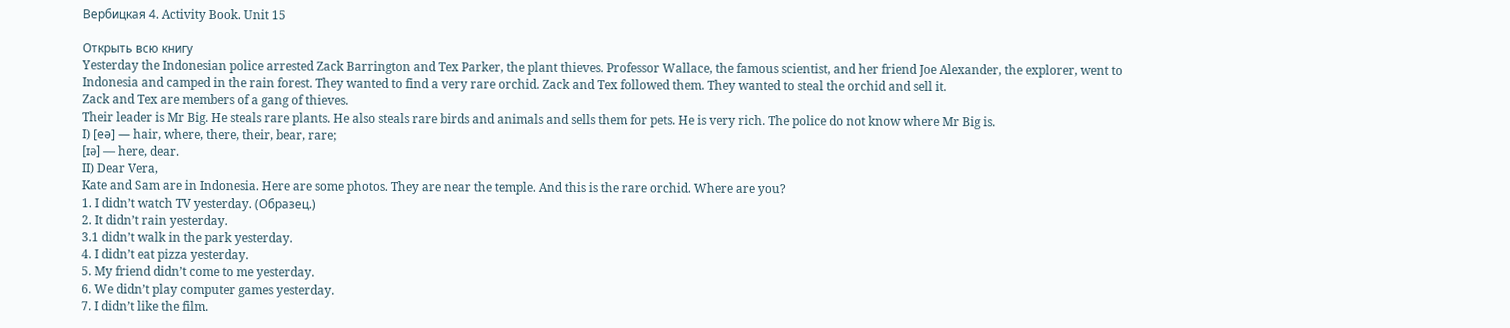Вербицкая 4. Activity Book. Unit 15

Открыть всю книгу
Yesterday the Indonesian police arrested Zack Barrington and Tex Parker, the plant thieves. Professor Wallace, the famous scientist, and her friend Joe Alexander, the explorer, went to Indonesia and camped in the rain forest. They wanted to find a very rare orchid. Zack and Tex followed them. They wanted to steal the orchid and sell it.
Zack and Tex are members of a gang of thieves.
Their leader is Mr Big. He steals rare plants. He also steals rare birds and animals and sells them for pets. He is very rich. The police do not know where Mr Big is.
I) [еə] — hair, where, there, their, bear, rare;
[ɪə] — here, dear.
II) Dear Vera,
Kate and Sam are in Indonesia. Here are some photos. They are near the temple. And this is the rare orchid. Where are you?
1. I didn’t watch TV yesterday. (Образец.)
2. It didn’t rain yesterday.
3.1 didn’t walk in the park yesterday.
4. I didn’t eat pizza yesterday.
5. My friend didn’t come to me yesterday.
6. We didn’t play computer games yesterday.
7. I didn’t like the film.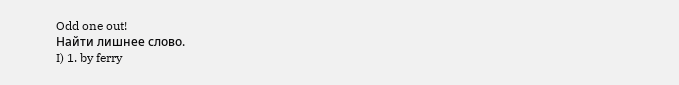Odd one out!
Найти лишнее слово.
I) 1. by ferry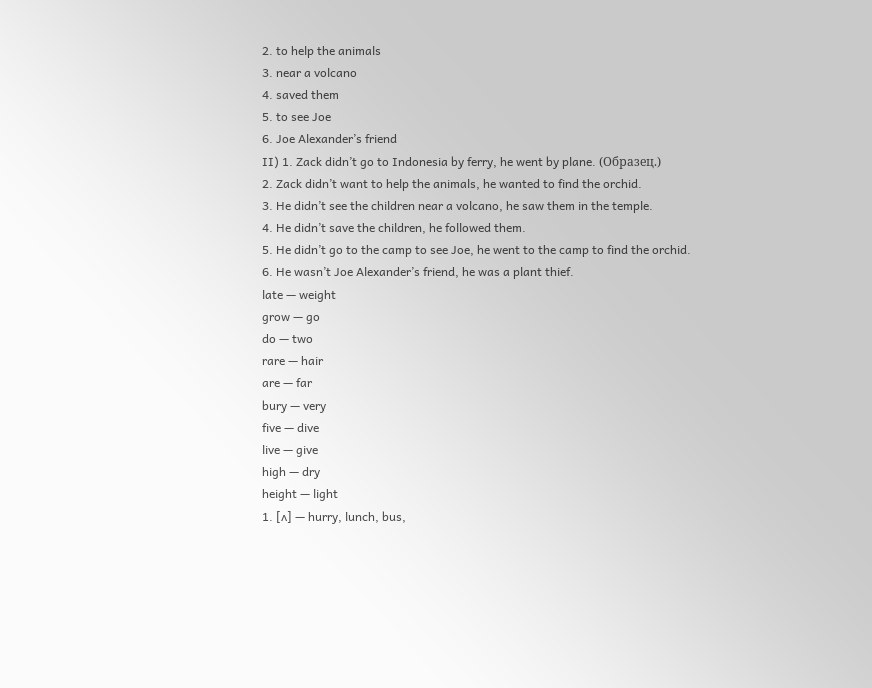2. to help the animals
3. near a volcano
4. saved them
5. to see Joe
6. Joe Alexander’s friend
II) 1. Zack didn’t go to Indonesia by ferry, he went by plane. (Образец.)
2. Zack didn’t want to help the animals, he wanted to find the orchid.
3. He didn’t see the children near a volcano, he saw them in the temple.
4. He didn’t save the children, he followed them.
5. He didn’t go to the camp to see Joe, he went to the camp to find the orchid.
6. He wasn’t Joe Alexander’s friend, he was a plant thief.
late — weight
grow — go
do — two
rare — hair
are — far
bury — very
five — dive
live — give
high — dry
height — light
1. [ʌ] — hurry, lunch, bus,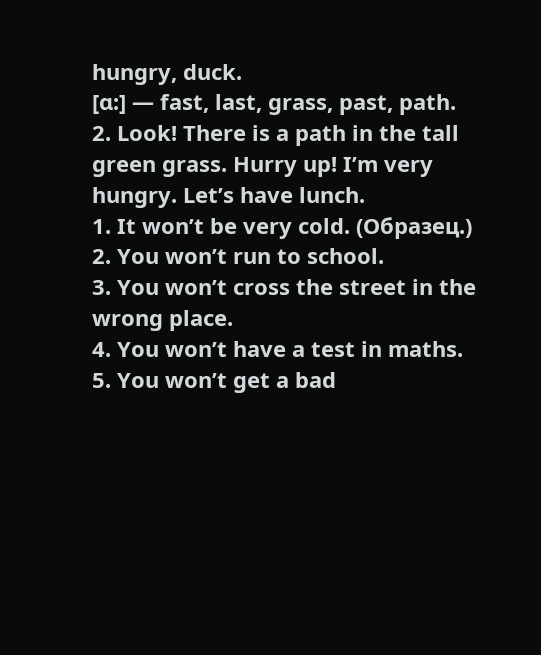hungry, duck.
[ɑ:] — fast, last, grass, past, path.
2. Look! There is a path in the tall green grass. Hurry up! I’m very hungry. Let’s have lunch.
1. It won’t be very cold. (Образец.)
2. You won’t run to school.
3. You won’t cross the street in the wrong place.
4. You won’t have a test in maths.
5. You won’t get a bad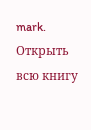mark.
Открыть всю книгу